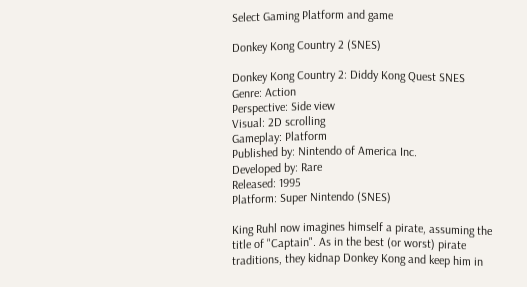Select Gaming Platform and game

Donkey Kong Country 2 (SNES)

Donkey Kong Country 2: Diddy Kong Quest SNES
Genre: Action
Perspective: Side view
Visual: 2D scrolling
Gameplay: Platform
Published by: Nintendo of America Inc.
Developed by: Rare
Released: 1995
Platform: Super Nintendo (SNES)

King Ruhl now imagines himself a pirate, assuming the title of "Captain". As in the best (or worst) pirate traditions, they kidnap Donkey Kong and keep him in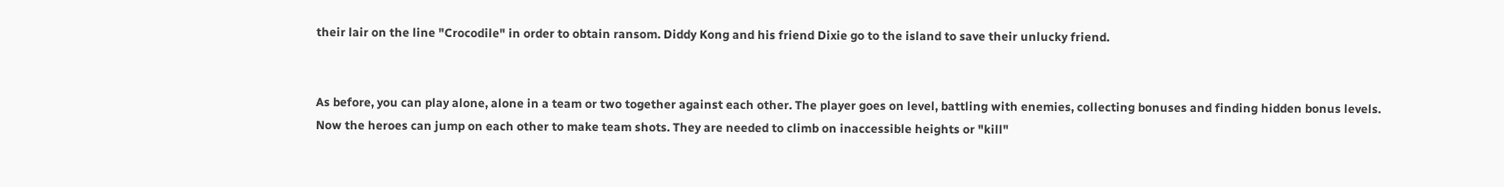their lair on the line "Crocodile" in order to obtain ransom. Diddy Kong and his friend Dixie go to the island to save their unlucky friend.


As before, you can play alone, alone in a team or two together against each other. The player goes on level, battling with enemies, collecting bonuses and finding hidden bonus levels.
Now the heroes can jump on each other to make team shots. They are needed to climb on inaccessible heights or "kill"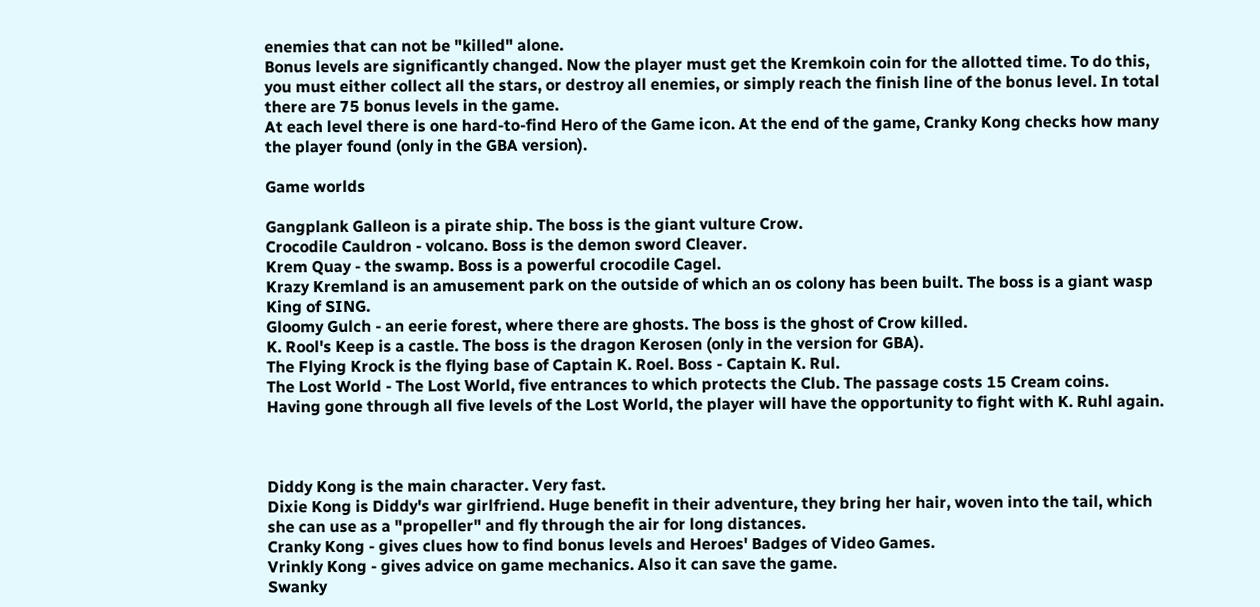enemies that can not be "killed" alone.
Bonus levels are significantly changed. Now the player must get the Kremkoin coin for the allotted time. To do this, you must either collect all the stars, or destroy all enemies, or simply reach the finish line of the bonus level. In total there are 75 bonus levels in the game.
At each level there is one hard-to-find Hero of the Game icon. At the end of the game, Cranky Kong checks how many the player found (only in the GBA version).

Game worlds

Gangplank Galleon is a pirate ship. The boss is the giant vulture Crow.
Crocodile Cauldron - volcano. Boss is the demon sword Cleaver.
Krem Quay - the swamp. Boss is a powerful crocodile Cagel.
Krazy Kremland is an amusement park on the outside of which an os colony has been built. The boss is a giant wasp King of SING.
Gloomy Gulch - an eerie forest, where there are ghosts. The boss is the ghost of Crow killed.
K. Rool's Keep is a castle. The boss is the dragon Kerosen (only in the version for GBA).
The Flying Krock is the flying base of Captain K. Roel. Boss - Captain K. Rul.
The Lost World - The Lost World, five entrances to which protects the Club. The passage costs 15 Cream coins. Having gone through all five levels of the Lost World, the player will have the opportunity to fight with K. Ruhl again.



Diddy Kong is the main character. Very fast.
Dixie Kong is Diddy's war girlfriend. Huge benefit in their adventure, they bring her hair, woven into the tail, which she can use as a "propeller" and fly through the air for long distances.
Cranky Kong - gives clues how to find bonus levels and Heroes' Badges of Video Games.
Vrinkly Kong - gives advice on game mechanics. Also it can save the game.
Swanky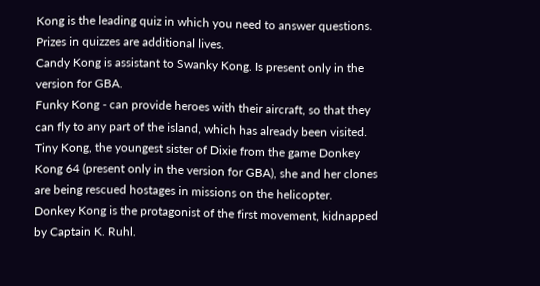Kong is the leading quiz in which you need to answer questions. Prizes in quizzes are additional lives.
Candy Kong is assistant to Swanky Kong. Is present only in the version for GBA.
Funky Kong - can provide heroes with their aircraft, so that they can fly to any part of the island, which has already been visited.
Tiny Kong, the youngest sister of Dixie from the game Donkey Kong 64 (present only in the version for GBA), she and her clones are being rescued hostages in missions on the helicopter.
Donkey Kong is the protagonist of the first movement, kidnapped by Captain K. Ruhl.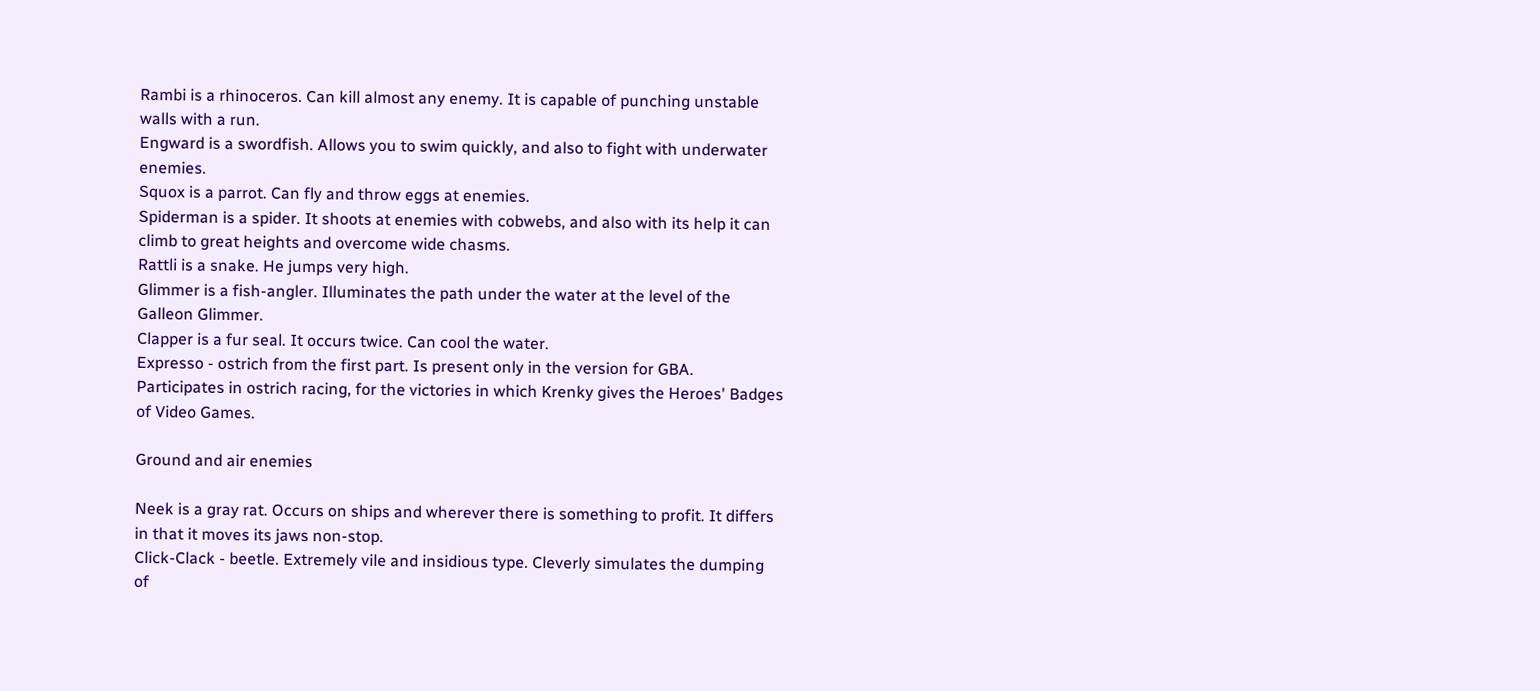Rambi is a rhinoceros. Can kill almost any enemy. It is capable of punching unstable walls with a run.
Engward is a swordfish. Allows you to swim quickly, and also to fight with underwater enemies.
Squox is a parrot. Can fly and throw eggs at enemies.
Spiderman is a spider. It shoots at enemies with cobwebs, and also with its help it can climb to great heights and overcome wide chasms.
Rattli is a snake. He jumps very high.
Glimmer is a fish-angler. Illuminates the path under the water at the level of the Galleon Glimmer.
Clapper is a fur seal. It occurs twice. Can cool the water.
Expresso - ostrich from the first part. Is present only in the version for GBA. Participates in ostrich racing, for the victories in which Krenky gives the Heroes' Badges of Video Games.

Ground and air enemies

Neek is a gray rat. Occurs on ships and wherever there is something to profit. It differs in that it moves its jaws non-stop.
Click-Clack - beetle. Extremely vile and insidious type. Cleverly simulates the dumping of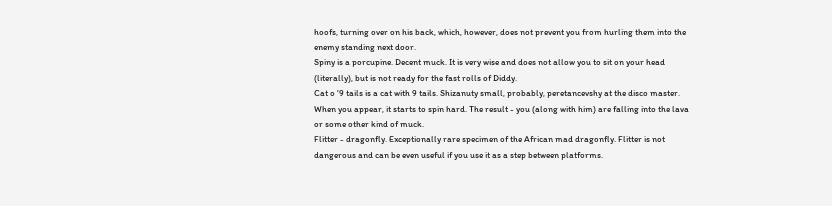hoofs, turning over on his back, which, however, does not prevent you from hurling them into the enemy standing next door.
Spiny is a porcupine. Decent muck. It is very wise and does not allow you to sit on your head (literally), but is not ready for the fast rolls of Diddy.
Cat o '9 tails is a cat with 9 tails. Shizanuty small, probably, peretancevshy at the disco master. When you appear, it starts to spin hard. The result - you (along with him) are falling into the lava or some other kind of muck.
Flitter - dragonfly. Exceptionally rare specimen of the African mad dragonfly. Flitter is not dangerous and can be even useful if you use it as a step between platforms.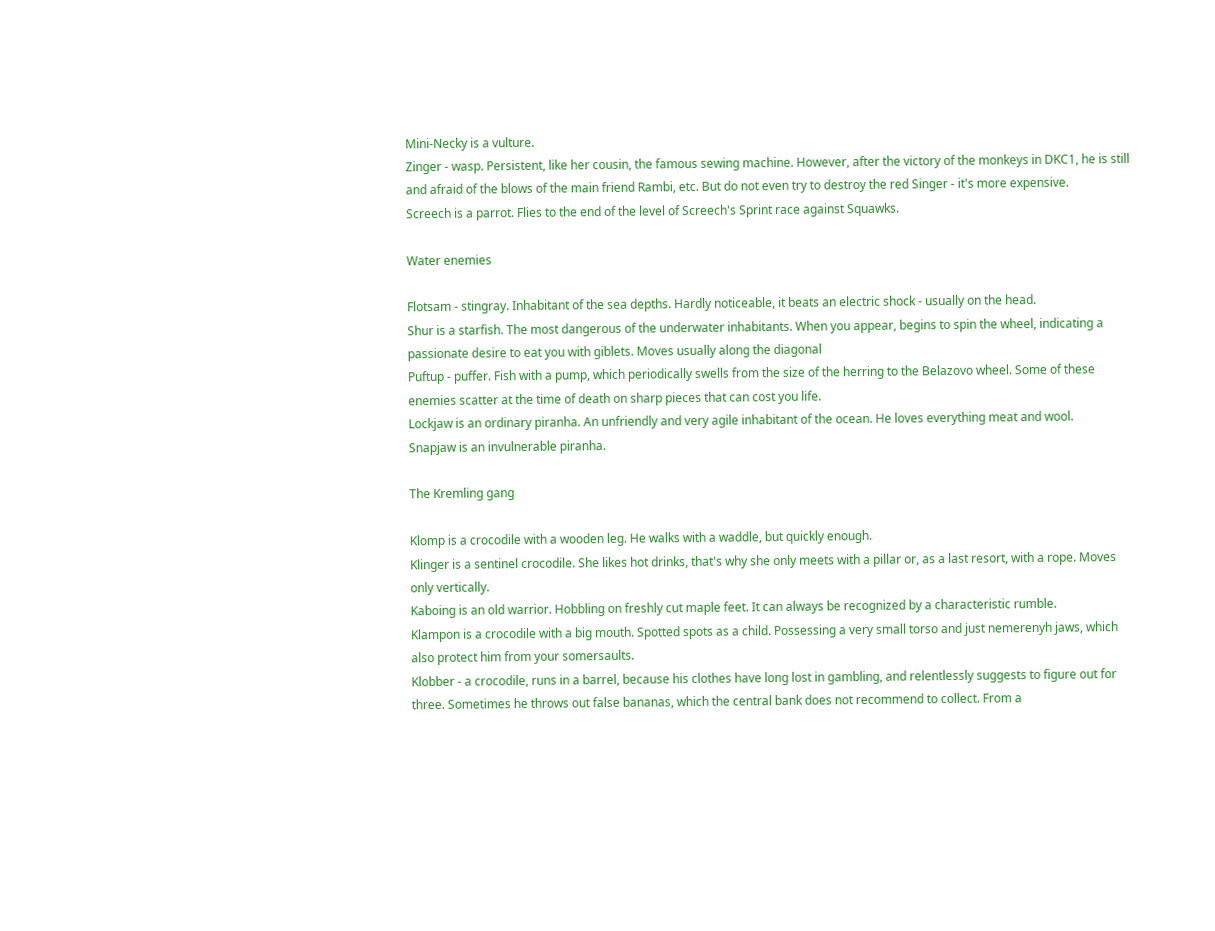Mini-Necky is a vulture.
Zinger - wasp. Persistent, like her cousin, the famous sewing machine. However, after the victory of the monkeys in DKC1, he is still and afraid of the blows of the main friend Rambi, etc. But do not even try to destroy the red Singer - it's more expensive.
Screech is a parrot. Flies to the end of the level of Screech's Sprint race against Squawks.

Water enemies

Flotsam - stingray. Inhabitant of the sea depths. Hardly noticeable, it beats an electric shock - usually on the head.
Shur is a starfish. The most dangerous of the underwater inhabitants. When you appear, begins to spin the wheel, indicating a passionate desire to eat you with giblets. Moves usually along the diagonal
Puftup - puffer. Fish with a pump, which periodically swells from the size of the herring to the Belazovo wheel. Some of these enemies scatter at the time of death on sharp pieces that can cost you life.
Lockjaw is an ordinary piranha. An unfriendly and very agile inhabitant of the ocean. He loves everything meat and wool.
Snapjaw is an invulnerable piranha.

The Kremling gang

Klomp is a crocodile with a wooden leg. He walks with a waddle, but quickly enough.
Klinger is a sentinel crocodile. She likes hot drinks, that's why she only meets with a pillar or, as a last resort, with a rope. Moves only vertically.
Kaboing is an old warrior. Hobbling on freshly cut maple feet. It can always be recognized by a characteristic rumble.
Klampon is a crocodile with a big mouth. Spotted spots as a child. Possessing a very small torso and just nemerenyh jaws, which also protect him from your somersaults.
Klobber - a crocodile, runs in a barrel, because his clothes have long lost in gambling, and relentlessly suggests to figure out for three. Sometimes he throws out false bananas, which the central bank does not recommend to collect. From a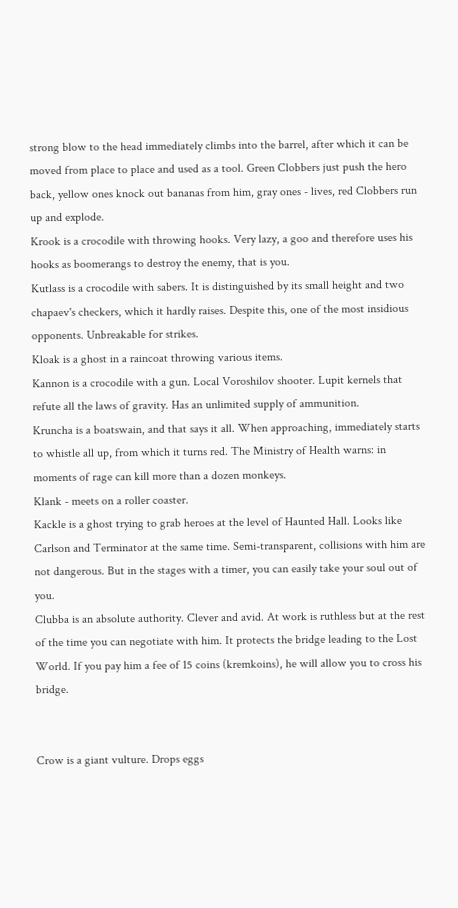strong blow to the head immediately climbs into the barrel, after which it can be moved from place to place and used as a tool. Green Clobbers just push the hero back, yellow ones knock out bananas from him, gray ones - lives, red Clobbers run up and explode.
Krook is a crocodile with throwing hooks. Very lazy, a goo and therefore uses his hooks as boomerangs to destroy the enemy, that is you.
Kutlass is a crocodile with sabers. It is distinguished by its small height and two chapaev's checkers, which it hardly raises. Despite this, one of the most insidious opponents. Unbreakable for strikes.
Kloak is a ghost in a raincoat throwing various items.
Kannon is a crocodile with a gun. Local Voroshilov shooter. Lupit kernels that refute all the laws of gravity. Has an unlimited supply of ammunition.
Kruncha is a boatswain, and that says it all. When approaching, immediately starts to whistle all up, from which it turns red. The Ministry of Health warns: in moments of rage can kill more than a dozen monkeys.
Klank - meets on a roller coaster.
Kackle is a ghost trying to grab heroes at the level of Haunted Hall. Looks like Carlson and Terminator at the same time. Semi-transparent, collisions with him are not dangerous. But in the stages with a timer, you can easily take your soul out of you.
Clubba is an absolute authority. Clever and avid. At work is ruthless but at the rest of the time you can negotiate with him. It protects the bridge leading to the Lost World. If you pay him a fee of 15 coins (kremkoins), he will allow you to cross his bridge.


Crow is a giant vulture. Drops eggs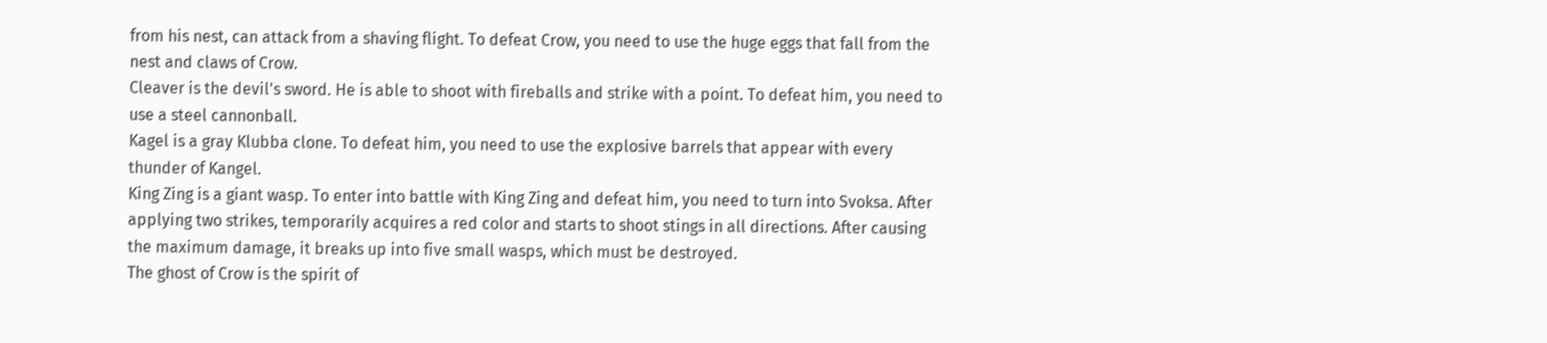from his nest, can attack from a shaving flight. To defeat Crow, you need to use the huge eggs that fall from the nest and claws of Crow.
Cleaver is the devil's sword. He is able to shoot with fireballs and strike with a point. To defeat him, you need to use a steel cannonball.
Kagel is a gray Klubba clone. To defeat him, you need to use the explosive barrels that appear with every thunder of Kangel.
King Zing is a giant wasp. To enter into battle with King Zing and defeat him, you need to turn into Svoksa. After applying two strikes, temporarily acquires a red color and starts to shoot stings in all directions. After causing the maximum damage, it breaks up into five small wasps, which must be destroyed.
The ghost of Crow is the spirit of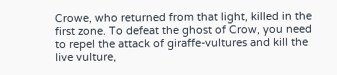Crowe, who returned from that light, killed in the first zone. To defeat the ghost of Crow, you need to repel the attack of giraffe-vultures and kill the live vulture,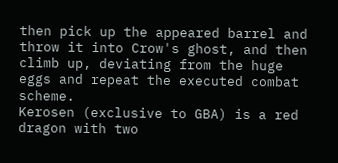then pick up the appeared barrel and throw it into Crow's ghost, and then climb up, deviating from the huge eggs and repeat the executed combat scheme.
Kerosen (exclusive to GBA) is a red dragon with two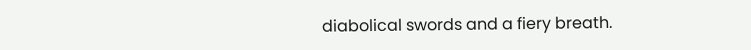diabolical swords and a fiery breath.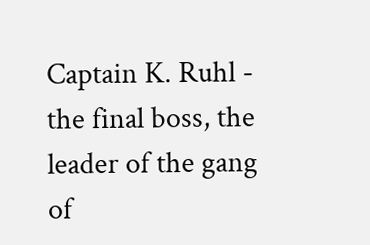Captain K. Ruhl - the final boss, the leader of the gang of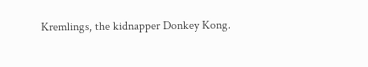Kremlings, the kidnapper Donkey Kong.